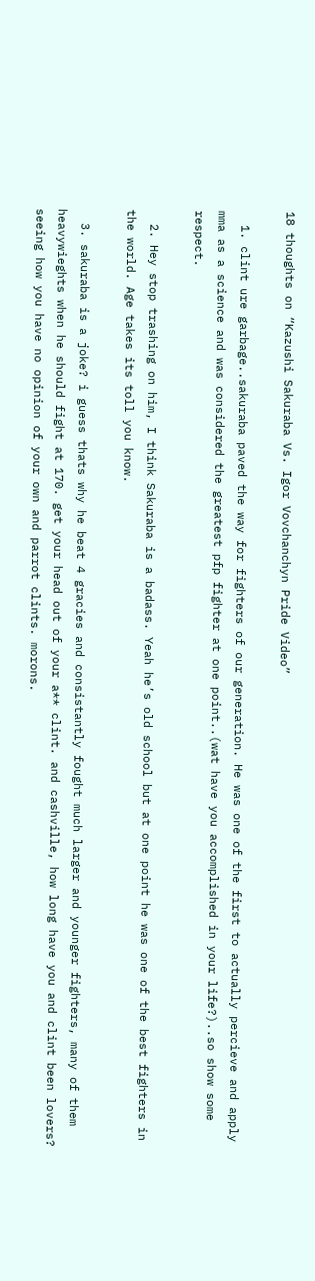18 thoughts on “Kazushi Sakuraba Vs. Igor Vovchanchyn Pride Video”

  1. clint ure garbage..sakuraba paved the way for fighters of our generation. He was one of the first to actually percieve and apply mma as a science and was considered the greatest pfp fighter at one point..(wat have you accomplished in your life?)..so show some respect.

  2. Hey stop trashing on him, I think Sakuraba is a badass. Yeah he’s old school but at one point he was one of the best fighters in the world. Age takes its toll you know.

  3. sakuraba is a joke? i guess thats why he beat 4 gracies and consistantly fought much larger and younger fighters, many of them heavywieghts when he should fight at 170. get your head out of your a** clint. and cashville, how long have you and clint been lovers? seeing how you have no opinion of your own and parrot clints. morons.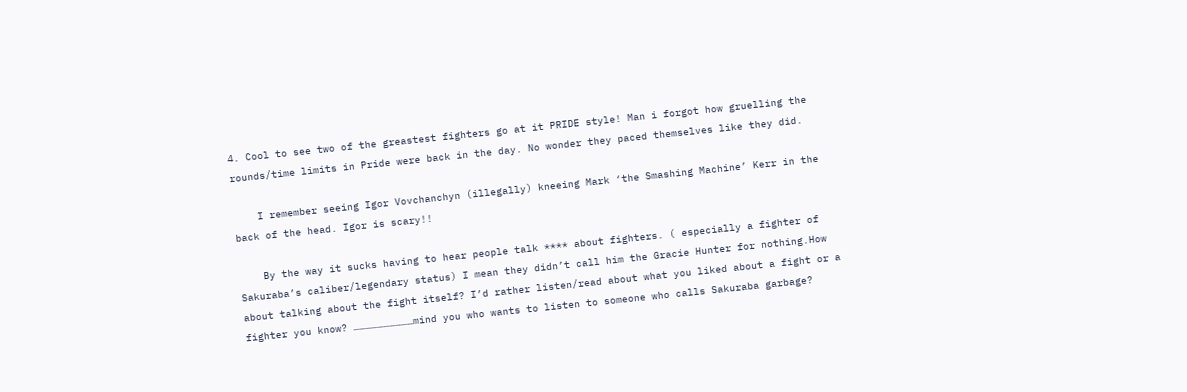4. Cool to see two of the greastest fighters go at it PRIDE style! Man i forgot how gruelling the rounds/time limits in Pride were back in the day. No wonder they paced themselves like they did.

    I remember seeing Igor Vovchanchyn (illegally) kneeing Mark ‘the Smashing Machine’ Kerr in the back of the head. Igor is scary!!

    By the way it sucks having to hear people talk **** about fighters. ( especially a fighter of Sakuraba’s caliber/legendary status) I mean they didn’t call him the Gracie Hunter for nothing.How about talking about the fight itself? I’d rather listen/read about what you liked about a fight or a fighter you know? …………………………mind you who wants to listen to someone who calls Sakuraba garbage?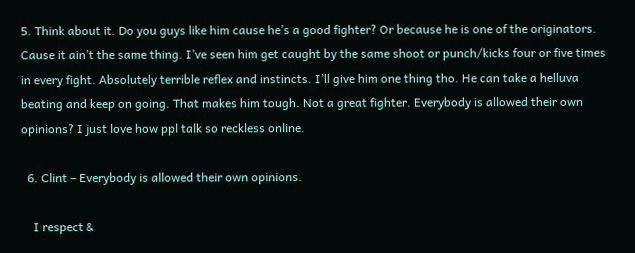5. Think about it. Do you guys like him cause he’s a good fighter? Or because he is one of the originators. Cause it ain’t the same thing. I’ve seen him get caught by the same shoot or punch/kicks four or five times in every fight. Absolutely terrible reflex and instincts. I’ll give him one thing tho. He can take a helluva beating and keep on going. That makes him tough. Not a great fighter. Everybody is allowed their own opinions? I just love how ppl talk so reckless online.

  6. Clint – Everybody is allowed their own opinions.

    I respect &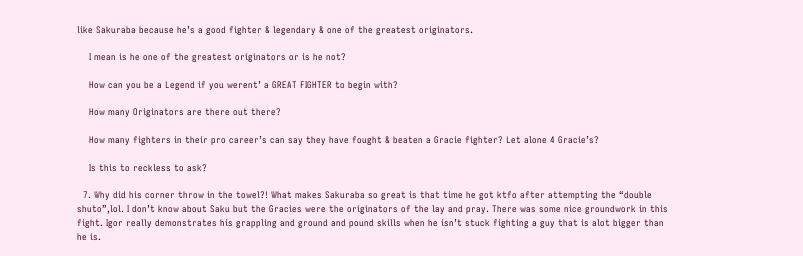like Sakuraba because he’s a good fighter & legendary & one of the greatest originators.

    I mean is he one of the greatest originators or is he not?

    How can you be a Legend if you werent’ a GREAT FIGHTER to begin with?

    How many Originators are there out there?

    How many fighters in their pro career’s can say they have fought & beaten a Gracie fighter? Let alone 4 Gracie’s?

    Is this to reckless to ask?

  7. Why did his corner throw in the towel?! What makes Sakuraba so great is that time he got ktfo after attempting the “double shuto”,lol. I don’t know about Saku but the Gracies were the originators of the lay and pray. There was some nice groundwork in this fight. Igor really demonstrates his grappling and ground and pound skills when he isn’t stuck fighting a guy that is alot bigger than he is.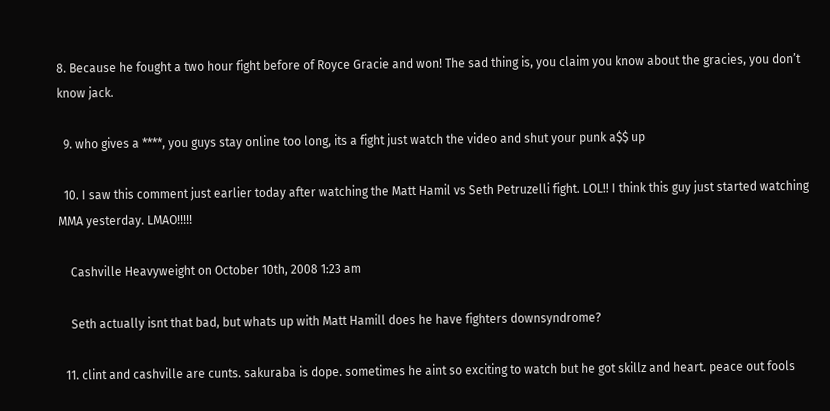8. Because he fought a two hour fight before of Royce Gracie and won! The sad thing is, you claim you know about the gracies, you don’t know jack.

  9. who gives a ****, you guys stay online too long, its a fight just watch the video and shut your punk a$$ up

  10. I saw this comment just earlier today after watching the Matt Hamil vs Seth Petruzelli fight. LOL!! I think this guy just started watching MMA yesterday. LMAO!!!!!

    Cashville Heavyweight on October 10th, 2008 1:23 am

    Seth actually isnt that bad, but whats up with Matt Hamill does he have fighters downsyndrome?

  11. clint and cashville are cunts. sakuraba is dope. sometimes he aint so exciting to watch but he got skillz and heart. peace out fools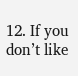12. If you don’t like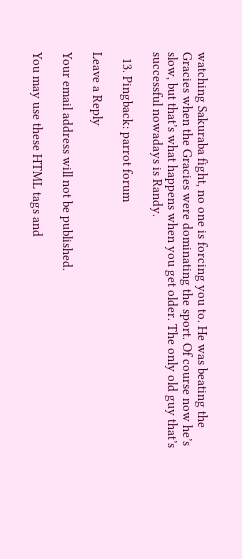watching Sakuraba fight, no one is forcing you to. He was beating the Gracies when the Gracies were dominating the sport. Of course now he’s slow, but that’s what happens when you get older. The only old guy that’s successful nowadays is Randy.

  13. Pingback: parrot forum

Leave a Reply

Your email address will not be published.

You may use these HTML tags and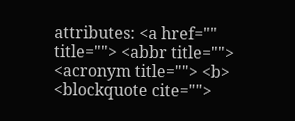attributes: <a href="" title=""> <abbr title=""> <acronym title=""> <b> <blockquote cite="">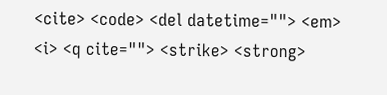<cite> <code> <del datetime=""> <em> <i> <q cite=""> <strike> <strong>